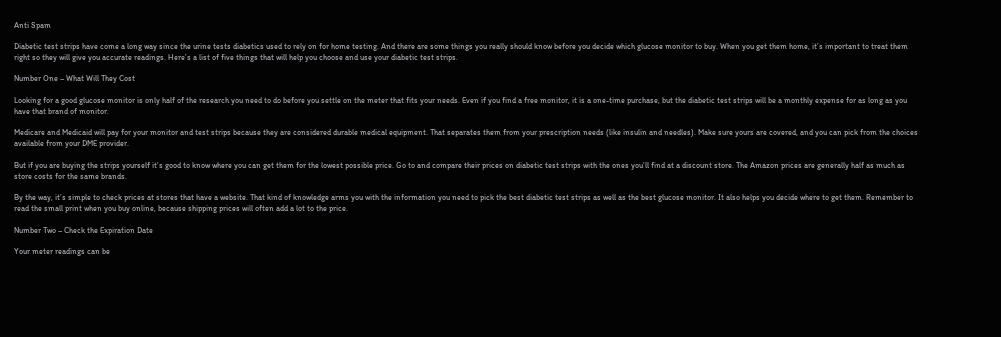Anti Spam

Diabetic test strips have come a long way since the urine tests diabetics used to rely on for home testing. And there are some things you really should know before you decide which glucose monitor to buy. When you get them home, it’s important to treat them right so they will give you accurate readings. Here’s a list of five things that will help you choose and use your diabetic test strips.

Number One – What Will They Cost

Looking for a good glucose monitor is only half of the research you need to do before you settle on the meter that fits your needs. Even if you find a free monitor, it is a one-time purchase, but the diabetic test strips will be a monthly expense for as long as you have that brand of monitor.

Medicare and Medicaid will pay for your monitor and test strips because they are considered durable medical equipment. That separates them from your prescription needs (like insulin and needles). Make sure yours are covered, and you can pick from the choices available from your DME provider.

But if you are buying the strips yourself it’s good to know where you can get them for the lowest possible price. Go to and compare their prices on diabetic test strips with the ones you’ll find at a discount store. The Amazon prices are generally half as much as store costs for the same brands.

By the way, it’s simple to check prices at stores that have a website. That kind of knowledge arms you with the information you need to pick the best diabetic test strips as well as the best glucose monitor. It also helps you decide where to get them. Remember to read the small print when you buy online, because shipping prices will often add a lot to the price.

Number Two – Check the Expiration Date

Your meter readings can be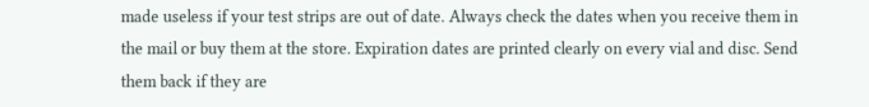made useless if your test strips are out of date. Always check the dates when you receive them in the mail or buy them at the store. Expiration dates are printed clearly on every vial and disc. Send them back if they are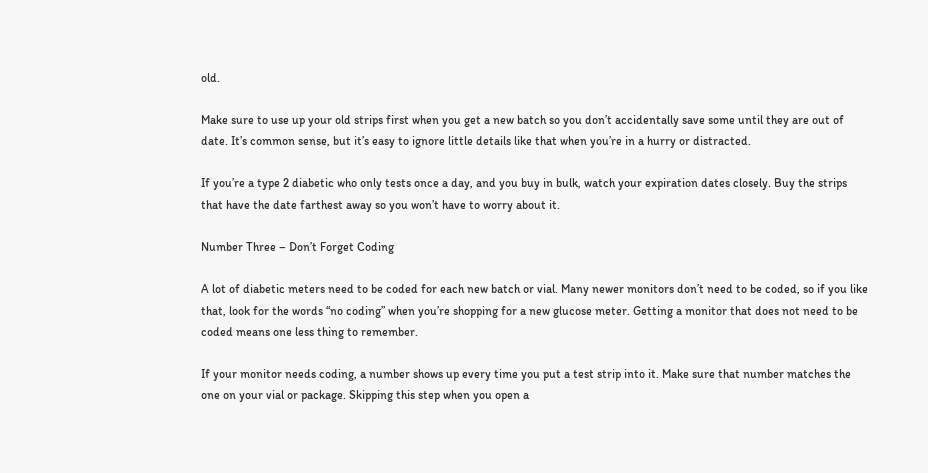old.

Make sure to use up your old strips first when you get a new batch so you don’t accidentally save some until they are out of date. It’s common sense, but it’s easy to ignore little details like that when you’re in a hurry or distracted.

If you’re a type 2 diabetic who only tests once a day, and you buy in bulk, watch your expiration dates closely. Buy the strips that have the date farthest away so you won’t have to worry about it.

Number Three – Don’t Forget Coding

A lot of diabetic meters need to be coded for each new batch or vial. Many newer monitors don’t need to be coded, so if you like that, look for the words “no coding” when you’re shopping for a new glucose meter. Getting a monitor that does not need to be coded means one less thing to remember.

If your monitor needs coding, a number shows up every time you put a test strip into it. Make sure that number matches the one on your vial or package. Skipping this step when you open a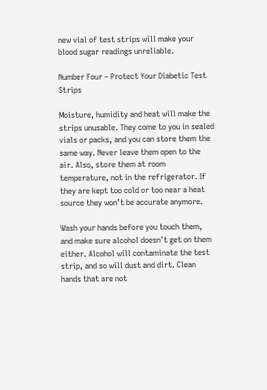new vial of test strips will make your blood sugar readings unreliable.

Number Four – Protect Your Diabetic Test Strips

Moisture, humidity and heat will make the strips unusable. They come to you in sealed vials or packs, and you can store them the same way. Never leave them open to the air. Also, store them at room temperature, not in the refrigerator. If they are kept too cold or too near a heat source they won’t be accurate anymore.

Wash your hands before you touch them, and make sure alcohol doesn’t get on them either. Alcohol will contaminate the test strip, and so will dust and dirt. Clean hands that are not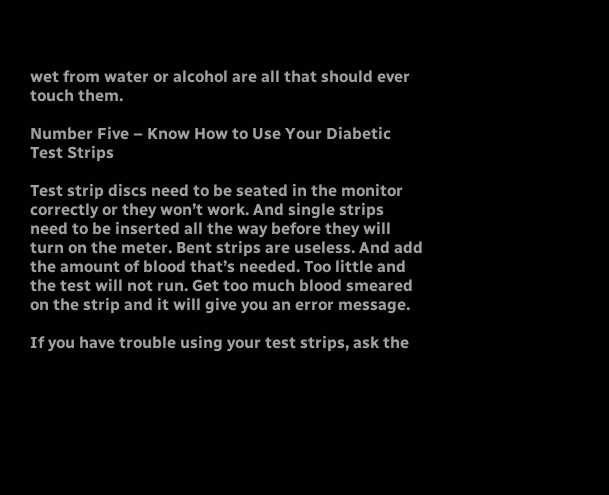wet from water or alcohol are all that should ever touch them.

Number Five – Know How to Use Your Diabetic Test Strips

Test strip discs need to be seated in the monitor correctly or they won’t work. And single strips need to be inserted all the way before they will turn on the meter. Bent strips are useless. And add the amount of blood that’s needed. Too little and the test will not run. Get too much blood smeared on the strip and it will give you an error message.

If you have trouble using your test strips, ask the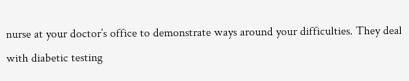nurse at your doctor’s office to demonstrate ways around your difficulties. They deal with diabetic testing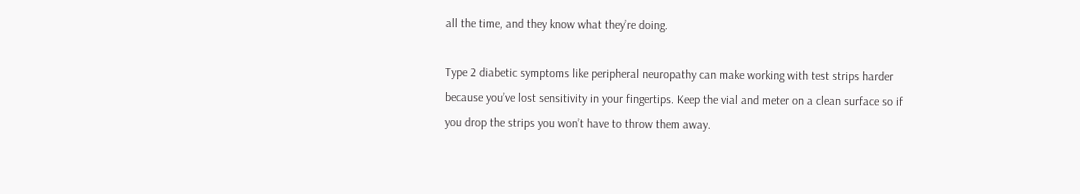all the time, and they know what they’re doing.

Type 2 diabetic symptoms like peripheral neuropathy can make working with test strips harder because you’ve lost sensitivity in your fingertips. Keep the vial and meter on a clean surface so if you drop the strips you won’t have to throw them away.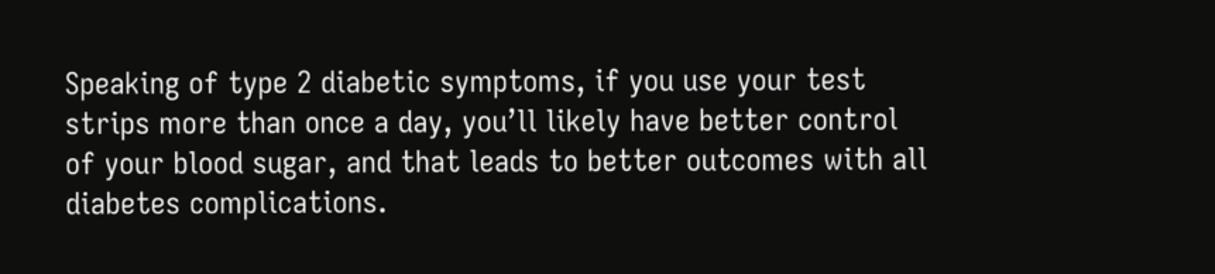Speaking of type 2 diabetic symptoms, if you use your test strips more than once a day, you’ll likely have better control of your blood sugar, and that leads to better outcomes with all diabetes complications.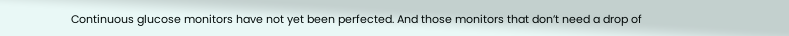Continuous glucose monitors have not yet been perfected. And those monitors that don’t need a drop of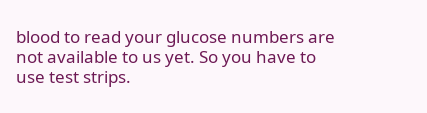blood to read your glucose numbers are not available to us yet. So you have to use test strips.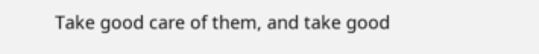Take good care of them, and take good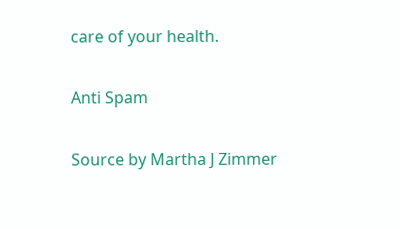care of your health.

Anti Spam

Source by Martha J Zimmer